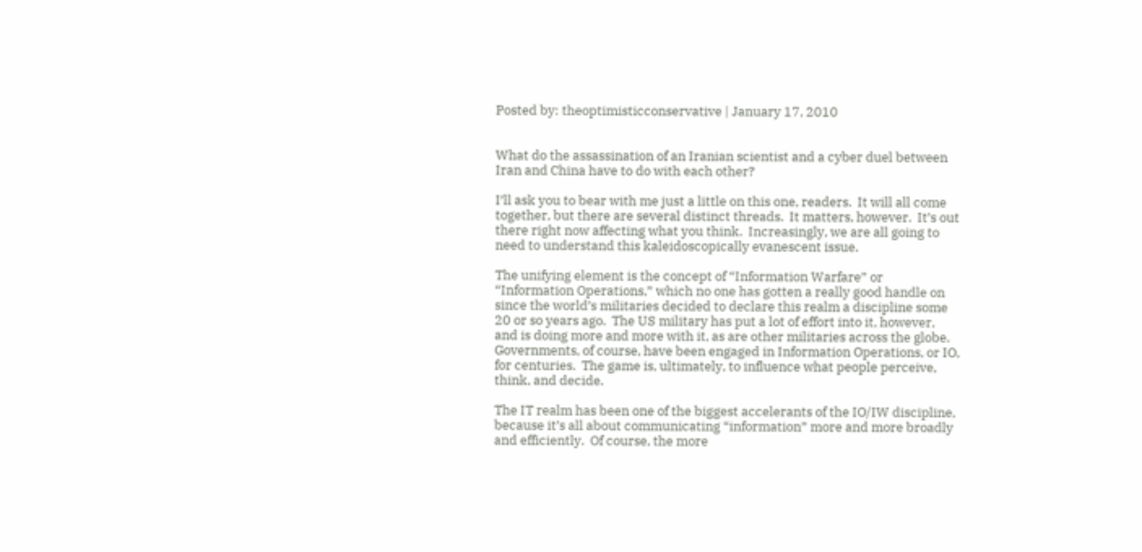Posted by: theoptimisticconservative | January 17, 2010


What do the assassination of an Iranian scientist and a cyber duel between Iran and China have to do with each other?

I’ll ask you to bear with me just a little on this one, readers.  It will all come together, but there are several distinct threads.  It matters, however.  It’s out there right now affecting what you think.  Increasingly, we are all going to need to understand this kaleidoscopically evanescent issue.

The unifying element is the concept of “Information Warfare” or “Information Operations,” which no one has gotten a really good handle on since the world’s militaries decided to declare this realm a discipline some 20 or so years ago.  The US military has put a lot of effort into it, however, and is doing more and more with it, as are other militaries across the globe.  Governments, of course, have been engaged in Information Operations, or IO, for centuries.  The game is, ultimately, to influence what people perceive, think, and decide.

The IT realm has been one of the biggest accelerants of the IO/IW discipline, because it’s all about communicating “information” more and more broadly and efficiently.  Of course, the more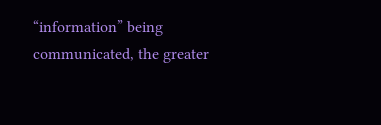“information” being communicated, the greater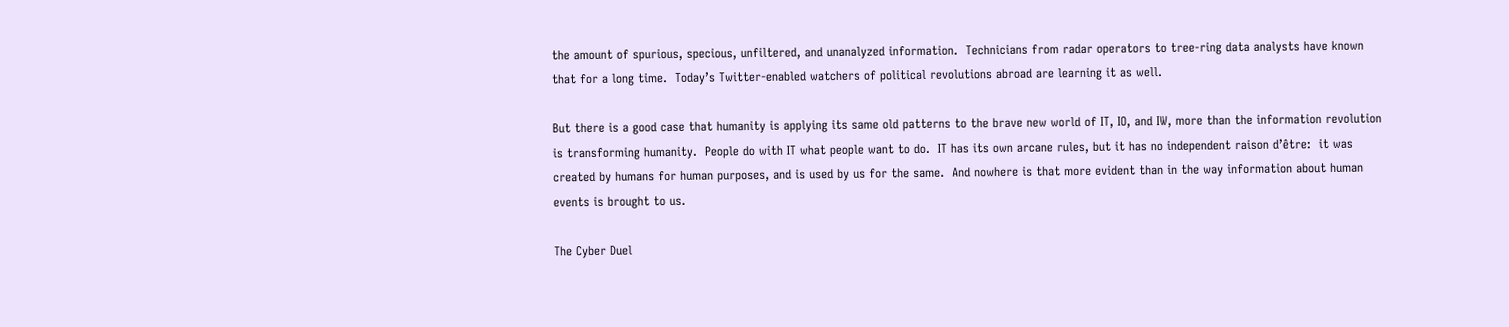the amount of spurious, specious, unfiltered, and unanalyzed information.  Technicians from radar operators to tree-ring data analysts have known that for a long time.  Today’s Twitter-enabled watchers of political revolutions abroad are learning it as well.

But there is a good case that humanity is applying its same old patterns to the brave new world of IT, IO, and IW, more than the information revolution is transforming humanity.  People do with IT what people want to do.  IT has its own arcane rules, but it has no independent raison d’être:  it was created by humans for human purposes, and is used by us for the same.  And nowhere is that more evident than in the way information about human events is brought to us.

The Cyber Duel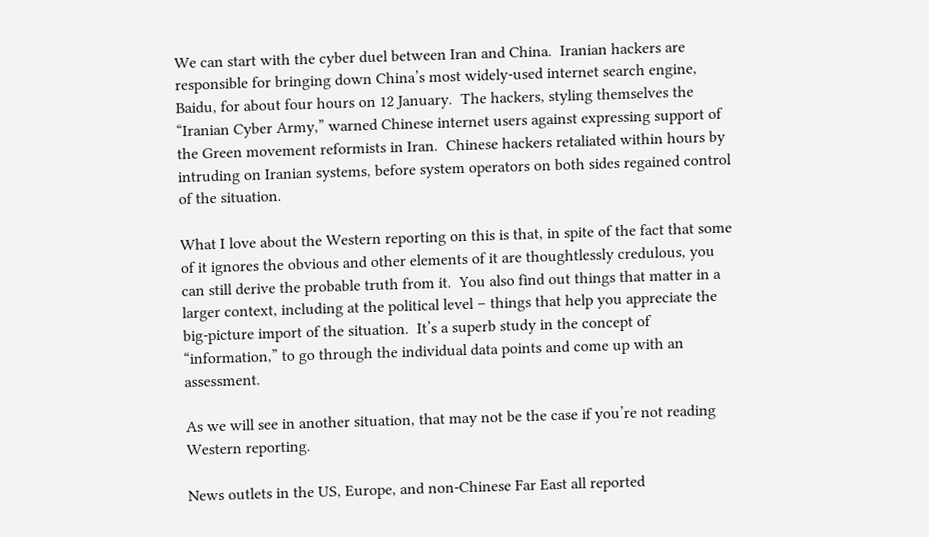We can start with the cyber duel between Iran and China.  Iranian hackers are responsible for bringing down China’s most widely-used internet search engine, Baidu, for about four hours on 12 January.  The hackers, styling themselves the “Iranian Cyber Army,” warned Chinese internet users against expressing support of the Green movement reformists in Iran.  Chinese hackers retaliated within hours by intruding on Iranian systems, before system operators on both sides regained control of the situation.

What I love about the Western reporting on this is that, in spite of the fact that some of it ignores the obvious and other elements of it are thoughtlessly credulous, you can still derive the probable truth from it.  You also find out things that matter in a larger context, including at the political level – things that help you appreciate the big-picture import of the situation.  It’s a superb study in the concept of “information,” to go through the individual data points and come up with an assessment.

As we will see in another situation, that may not be the case if you’re not reading Western reporting.

News outlets in the US, Europe, and non-Chinese Far East all reported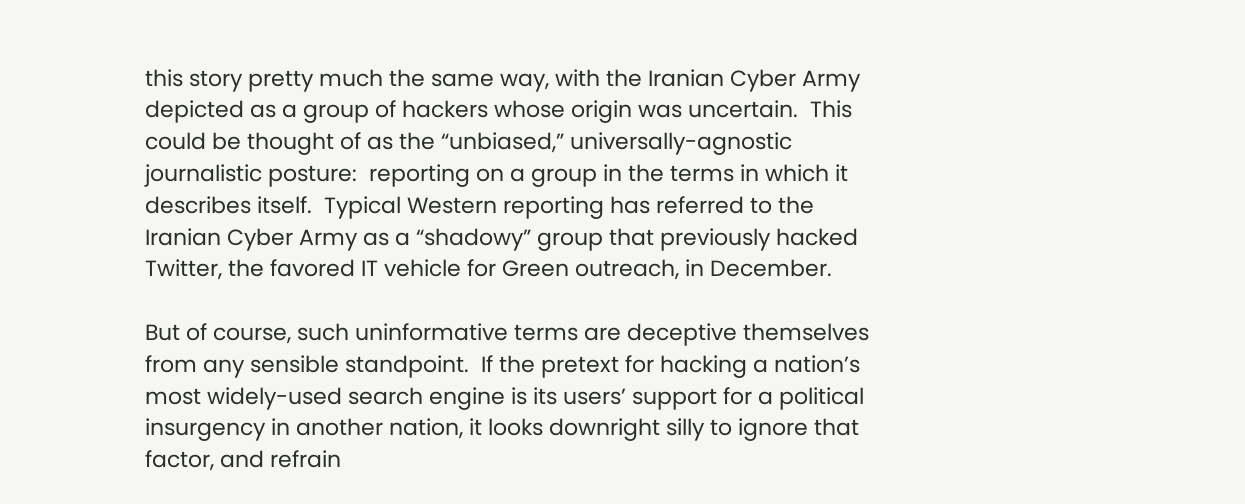this story pretty much the same way, with the Iranian Cyber Army depicted as a group of hackers whose origin was uncertain.  This could be thought of as the “unbiased,” universally-agnostic journalistic posture:  reporting on a group in the terms in which it describes itself.  Typical Western reporting has referred to the Iranian Cyber Army as a “shadowy” group that previously hacked Twitter, the favored IT vehicle for Green outreach, in December.

But of course, such uninformative terms are deceptive themselves from any sensible standpoint.  If the pretext for hacking a nation’s most widely-used search engine is its users’ support for a political insurgency in another nation, it looks downright silly to ignore that factor, and refrain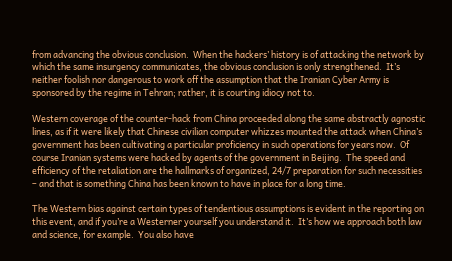from advancing the obvious conclusion.  When the hackers’ history is of attacking the network by which the same insurgency communicates, the obvious conclusion is only strengthened.  It’s neither foolish nor dangerous to work off the assumption that the Iranian Cyber Army is sponsored by the regime in Tehran; rather, it is courting idiocy not to.

Western coverage of the counter-hack from China proceeded along the same abstractly agnostic lines, as if it were likely that Chinese civilian computer whizzes mounted the attack when China’s government has been cultivating a particular proficiency in such operations for years now.  Of course Iranian systems were hacked by agents of the government in Beijing.  The speed and efficiency of the retaliation are the hallmarks of organized, 24/7 preparation for such necessities – and that is something China has been known to have in place for a long time.

The Western bias against certain types of tendentious assumptions is evident in the reporting on this event, and if you’re a Westerner yourself you understand it.  It’s how we approach both law and science, for example.  You also have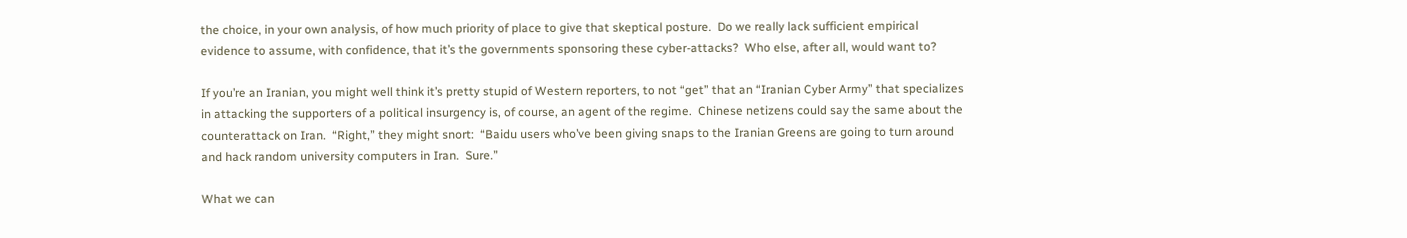the choice, in your own analysis, of how much priority of place to give that skeptical posture.  Do we really lack sufficient empirical evidence to assume, with confidence, that it’s the governments sponsoring these cyber-attacks?  Who else, after all, would want to?

If you’re an Iranian, you might well think it’s pretty stupid of Western reporters, to not “get” that an “Iranian Cyber Army” that specializes in attacking the supporters of a political insurgency is, of course, an agent of the regime.  Chinese netizens could say the same about the counterattack on Iran.  “Right,” they might snort:  “Baidu users who’ve been giving snaps to the Iranian Greens are going to turn around and hack random university computers in Iran.  Sure.”

What we can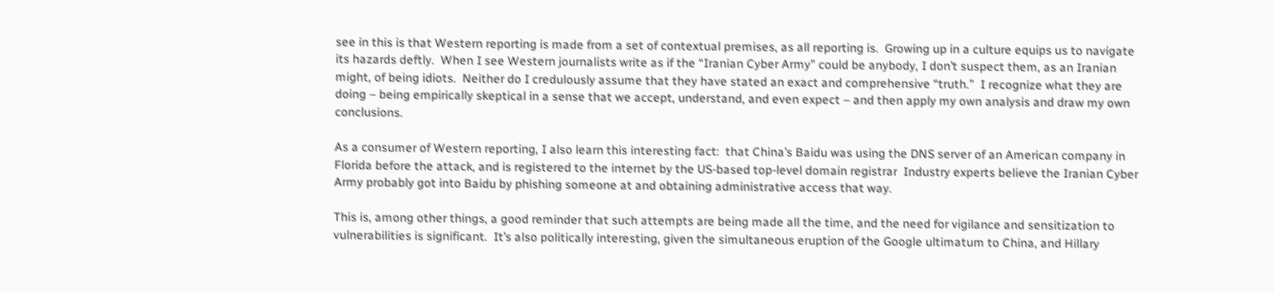see in this is that Western reporting is made from a set of contextual premises, as all reporting is.  Growing up in a culture equips us to navigate its hazards deftly.  When I see Western journalists write as if the “Iranian Cyber Army” could be anybody, I don’t suspect them, as an Iranian might, of being idiots.  Neither do I credulously assume that they have stated an exact and comprehensive “truth.”  I recognize what they are doing – being empirically skeptical in a sense that we accept, understand, and even expect – and then apply my own analysis and draw my own conclusions.

As a consumer of Western reporting, I also learn this interesting fact:  that China’s Baidu was using the DNS server of an American company in Florida before the attack, and is registered to the internet by the US-based top-level domain registrar  Industry experts believe the Iranian Cyber Army probably got into Baidu by phishing someone at and obtaining administrative access that way.

This is, among other things, a good reminder that such attempts are being made all the time, and the need for vigilance and sensitization to vulnerabilities is significant.  It’s also politically interesting, given the simultaneous eruption of the Google ultimatum to China, and Hillary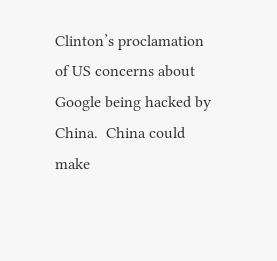Clinton’s proclamation of US concerns about Google being hacked by China.  China could make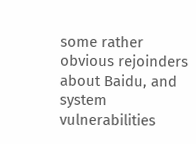some rather obvious rejoinders about Baidu, and system vulnerabilities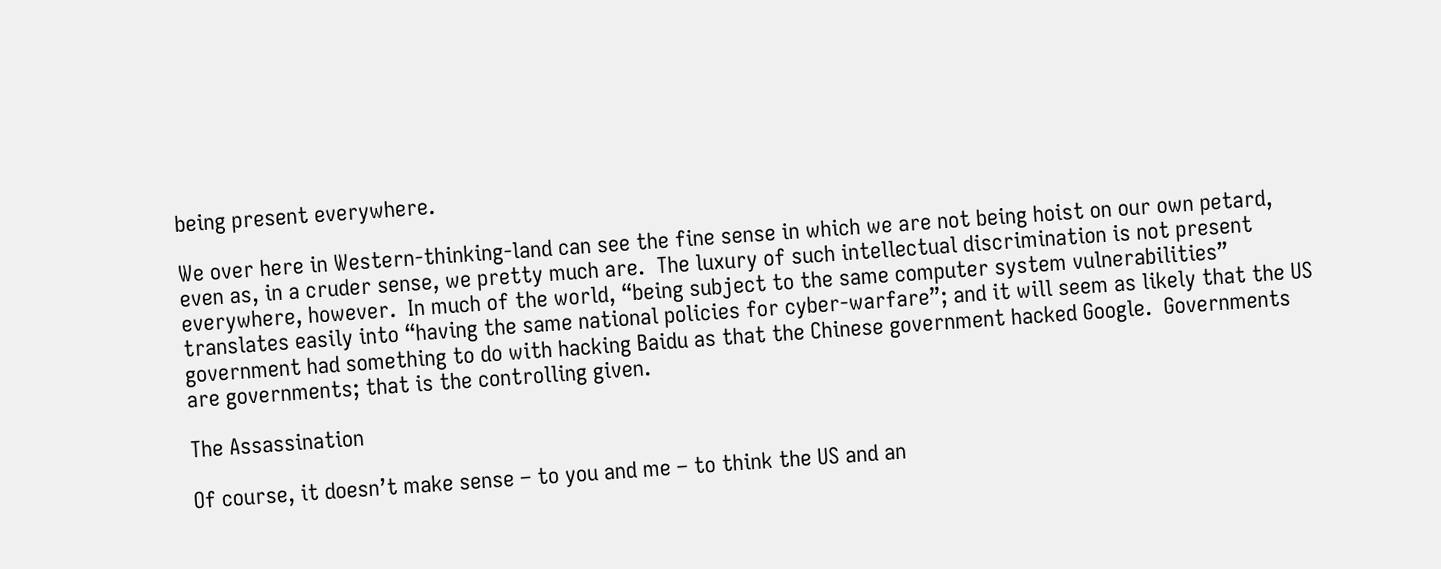being present everywhere.

We over here in Western-thinking-land can see the fine sense in which we are not being hoist on our own petard, even as, in a cruder sense, we pretty much are.  The luxury of such intellectual discrimination is not present everywhere, however.  In much of the world, “being subject to the same computer system vulnerabilities” translates easily into “having the same national policies for cyber-warfare”; and it will seem as likely that the US government had something to do with hacking Baidu as that the Chinese government hacked Google.  Governments are governments; that is the controlling given.

The Assassination

Of course, it doesn’t make sense – to you and me – to think the US and an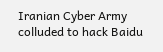Iranian Cyber Army colluded to hack Baidu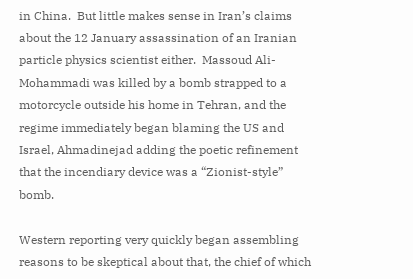in China.  But little makes sense in Iran’s claims about the 12 January assassination of an Iranian particle physics scientist either.  Massoud Ali-Mohammadi was killed by a bomb strapped to a motorcycle outside his home in Tehran, and the regime immediately began blaming the US and Israel, Ahmadinejad adding the poetic refinement that the incendiary device was a “Zionist-style” bomb.

Western reporting very quickly began assembling reasons to be skeptical about that, the chief of which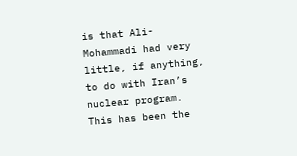is that Ali-Mohammadi had very little, if anything, to do with Iran’s nuclear program.  This has been the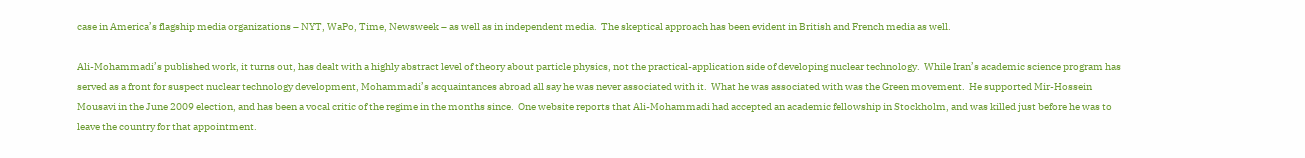case in America’s flagship media organizations – NYT, WaPo, Time, Newsweek – as well as in independent media.  The skeptical approach has been evident in British and French media as well.

Ali-Mohammadi’s published work, it turns out, has dealt with a highly abstract level of theory about particle physics, not the practical-application side of developing nuclear technology.  While Iran’s academic science program has served as a front for suspect nuclear technology development, Mohammadi’s acquaintances abroad all say he was never associated with it.  What he was associated with was the Green movement.  He supported Mir-Hossein Mousavi in the June 2009 election, and has been a vocal critic of the regime in the months since.  One website reports that Ali-Mohammadi had accepted an academic fellowship in Stockholm, and was killed just before he was to leave the country for that appointment.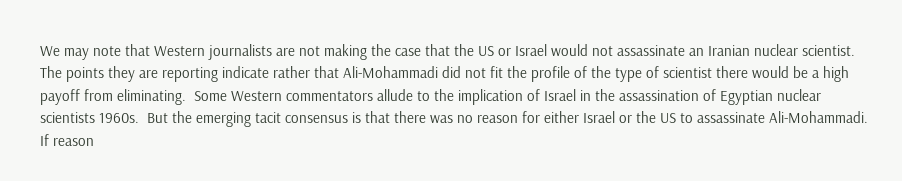We may note that Western journalists are not making the case that the US or Israel would not assassinate an Iranian nuclear scientist.  The points they are reporting indicate rather that Ali-Mohammadi did not fit the profile of the type of scientist there would be a high payoff from eliminating.  Some Western commentators allude to the implication of Israel in the assassination of Egyptian nuclear scientists 1960s.  But the emerging tacit consensus is that there was no reason for either Israel or the US to assassinate Ali-Mohammadi.  If reason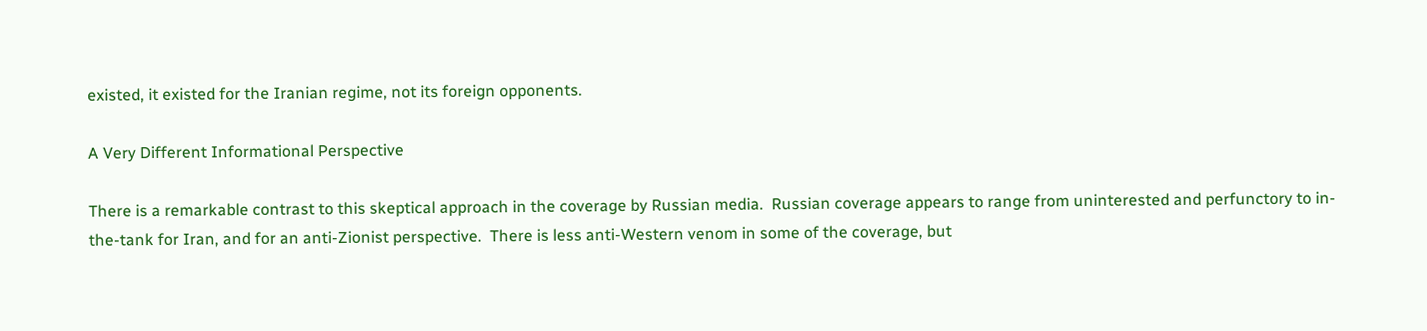existed, it existed for the Iranian regime, not its foreign opponents.

A Very Different Informational Perspective

There is a remarkable contrast to this skeptical approach in the coverage by Russian media.  Russian coverage appears to range from uninterested and perfunctory to in-the-tank for Iran, and for an anti-Zionist perspective.  There is less anti-Western venom in some of the coverage, but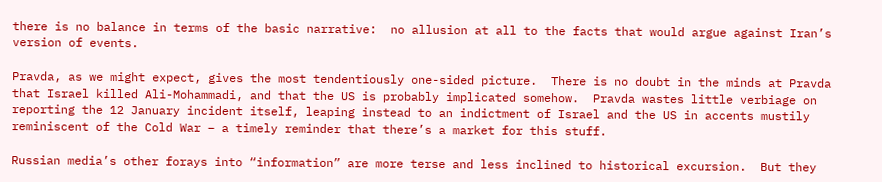there is no balance in terms of the basic narrative:  no allusion at all to the facts that would argue against Iran’s version of events.

Pravda, as we might expect, gives the most tendentiously one-sided picture.  There is no doubt in the minds at Pravda that Israel killed Ali-Mohammadi, and that the US is probably implicated somehow.  Pravda wastes little verbiage on reporting the 12 January incident itself, leaping instead to an indictment of Israel and the US in accents mustily reminiscent of the Cold War – a timely reminder that there’s a market for this stuff.

Russian media’s other forays into “information” are more terse and less inclined to historical excursion.  But they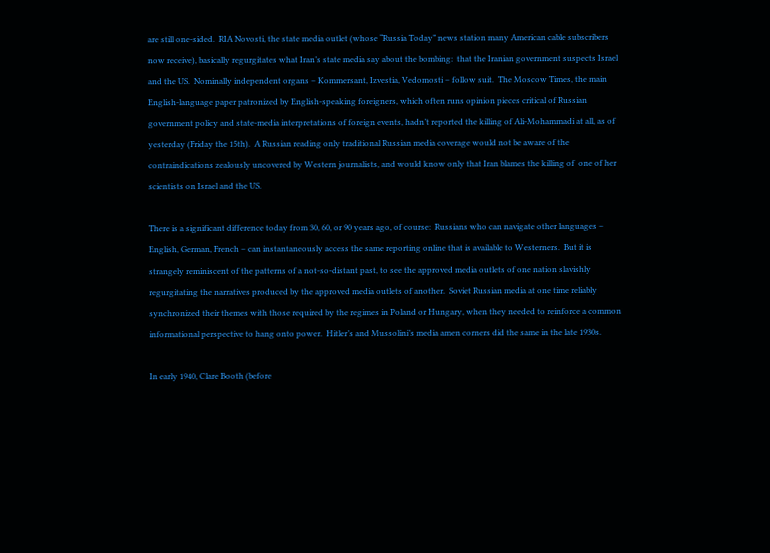are still one-sided.  RIA Novosti, the state media outlet (whose “Russia Today” news station many American cable subscribers now receive), basically regurgitates what Iran’s state media say about the bombing:  that the Iranian government suspects Israel and the US.  Nominally independent organs – Kommersant, Izvestia, Vedomosti – follow suit.  The Moscow Times, the main English-language paper patronized by English-speaking foreigners, which often runs opinion pieces critical of Russian government policy and state-media interpretations of foreign events, hadn’t reported the killing of Ali-Mohammadi at all, as of yesterday (Friday the 15th).  A Russian reading only traditional Russian media coverage would not be aware of the contraindications zealously uncovered by Western journalists, and would know only that Iran blames the killing of  one of her scientists on Israel and the US.

There is a significant difference today from 30, 60, or 90 years ago, of course:  Russians who can navigate other languages – English, German, French – can instantaneously access the same reporting online that is available to Westerners.  But it is strangely reminiscent of the patterns of a not-so-distant past, to see the approved media outlets of one nation slavishly regurgitating the narratives produced by the approved media outlets of another.  Soviet Russian media at one time reliably synchronized their themes with those required by the regimes in Poland or Hungary, when they needed to reinforce a common informational perspective to hang onto power.  Hitler’s and Mussolini’s media amen corners did the same in the late 1930s.

In early 1940, Clare Booth (before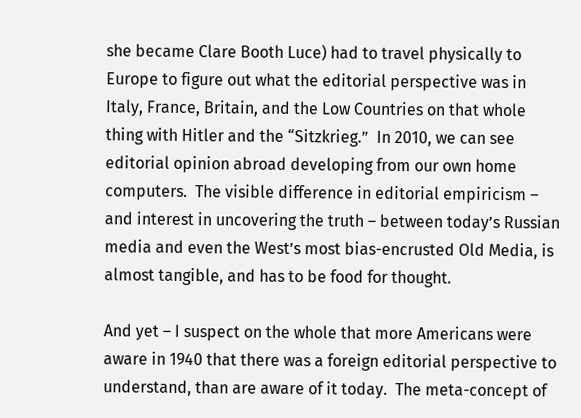she became Clare Booth Luce) had to travel physically to Europe to figure out what the editorial perspective was in Italy, France, Britain, and the Low Countries on that whole thing with Hitler and the “Sitzkrieg.”  In 2010, we can see editorial opinion abroad developing from our own home computers.  The visible difference in editorial empiricism – and interest in uncovering the truth – between today’s Russian media and even the West’s most bias-encrusted Old Media, is almost tangible, and has to be food for thought.

And yet – I suspect on the whole that more Americans were aware in 1940 that there was a foreign editorial perspective to understand, than are aware of it today.  The meta-concept of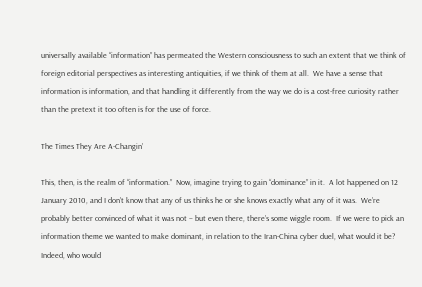universally available “information” has permeated the Western consciousness to such an extent that we think of foreign editorial perspectives as interesting antiquities, if we think of them at all.  We have a sense that information is information, and that handling it differently from the way we do is a cost-free curiosity rather than the pretext it too often is for the use of force.

The Times They Are A-Changin’

This, then, is the realm of “information.”  Now, imagine trying to gain “dominance” in it.  A lot happened on 12 January 2010, and I don’t know that any of us thinks he or she knows exactly what any of it was.  We’re probably better convinced of what it was not – but even there, there’s some wiggle room.  If we were to pick an information theme we wanted to make dominant, in relation to the Iran-China cyber duel, what would it be?  Indeed, who would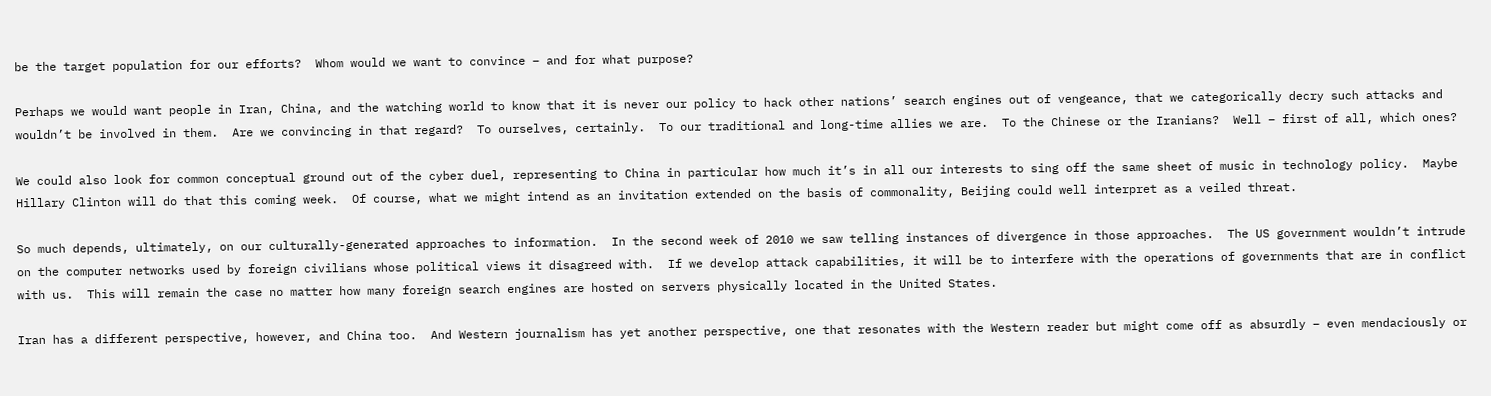be the target population for our efforts?  Whom would we want to convince – and for what purpose?

Perhaps we would want people in Iran, China, and the watching world to know that it is never our policy to hack other nations’ search engines out of vengeance, that we categorically decry such attacks and wouldn’t be involved in them.  Are we convincing in that regard?  To ourselves, certainly.  To our traditional and long-time allies we are.  To the Chinese or the Iranians?  Well – first of all, which ones?

We could also look for common conceptual ground out of the cyber duel, representing to China in particular how much it’s in all our interests to sing off the same sheet of music in technology policy.  Maybe Hillary Clinton will do that this coming week.  Of course, what we might intend as an invitation extended on the basis of commonality, Beijing could well interpret as a veiled threat.

So much depends, ultimately, on our culturally-generated approaches to information.  In the second week of 2010 we saw telling instances of divergence in those approaches.  The US government wouldn’t intrude on the computer networks used by foreign civilians whose political views it disagreed with.  If we develop attack capabilities, it will be to interfere with the operations of governments that are in conflict with us.  This will remain the case no matter how many foreign search engines are hosted on servers physically located in the United States.

Iran has a different perspective, however, and China too.  And Western journalism has yet another perspective, one that resonates with the Western reader but might come off as absurdly – even mendaciously or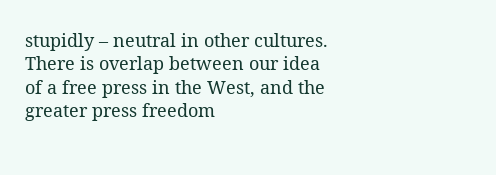stupidly – neutral in other cultures.  There is overlap between our idea of a free press in the West, and the greater press freedom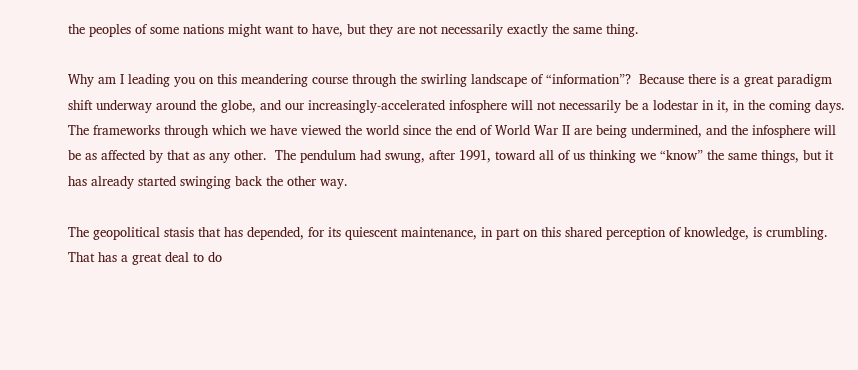the peoples of some nations might want to have, but they are not necessarily exactly the same thing.

Why am I leading you on this meandering course through the swirling landscape of “information”?  Because there is a great paradigm shift underway around the globe, and our increasingly-accelerated infosphere will not necessarily be a lodestar in it, in the coming days.  The frameworks through which we have viewed the world since the end of World War II are being undermined, and the infosphere will be as affected by that as any other.  The pendulum had swung, after 1991, toward all of us thinking we “know” the same things, but it has already started swinging back the other way.

The geopolitical stasis that has depended, for its quiescent maintenance, in part on this shared perception of knowledge, is crumbling.  That has a great deal to do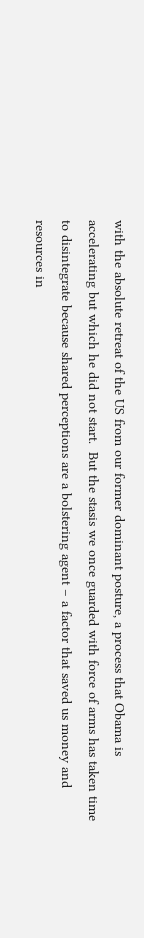with the absolute retreat of the US from our former dominant posture, a process that Obama is accelerating but which he did not start.  But the stasis we once guarded with force of arms has taken time to disintegrate because shared perceptions are a bolstering agent – a factor that saved us money and resources in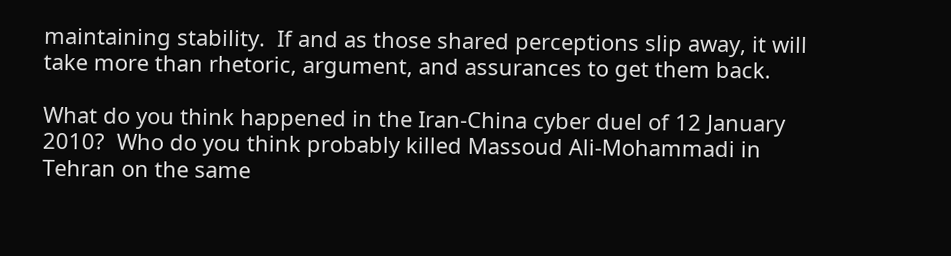maintaining stability.  If and as those shared perceptions slip away, it will take more than rhetoric, argument, and assurances to get them back.

What do you think happened in the Iran-China cyber duel of 12 January 2010?  Who do you think probably killed Massoud Ali-Mohammadi in Tehran on the same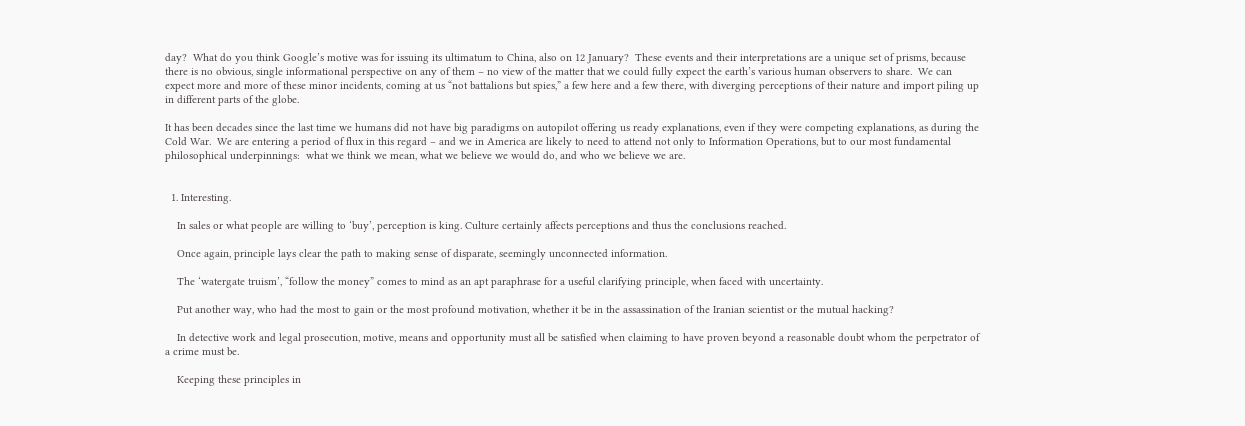day?  What do you think Google’s motive was for issuing its ultimatum to China, also on 12 January?  These events and their interpretations are a unique set of prisms, because there is no obvious, single informational perspective on any of them – no view of the matter that we could fully expect the earth’s various human observers to share.  We can expect more and more of these minor incidents, coming at us “not battalions but spies,” a few here and a few there, with diverging perceptions of their nature and import piling up in different parts of the globe.

It has been decades since the last time we humans did not have big paradigms on autopilot offering us ready explanations, even if they were competing explanations, as during the Cold War.  We are entering a period of flux in this regard – and we in America are likely to need to attend not only to Information Operations, but to our most fundamental philosophical underpinnings:  what we think we mean, what we believe we would do, and who we believe we are.


  1. Interesting.

    In sales or what people are willing to ‘buy’, perception is king. Culture certainly affects perceptions and thus the conclusions reached.

    Once again, principle lays clear the path to making sense of disparate, seemingly unconnected information.

    The ‘watergate truism’, “follow the money” comes to mind as an apt paraphrase for a useful clarifying principle, when faced with uncertainty.

    Put another way, who had the most to gain or the most profound motivation, whether it be in the assassination of the Iranian scientist or the mutual hacking?

    In detective work and legal prosecution, motive, means and opportunity must all be satisfied when claiming to have proven beyond a reasonable doubt whom the perpetrator of a crime must be.

    Keeping these principles in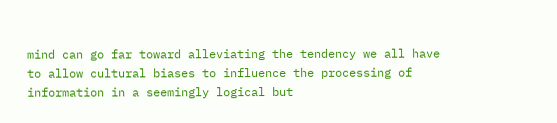mind can go far toward alleviating the tendency we all have to allow cultural biases to influence the processing of information in a seemingly logical but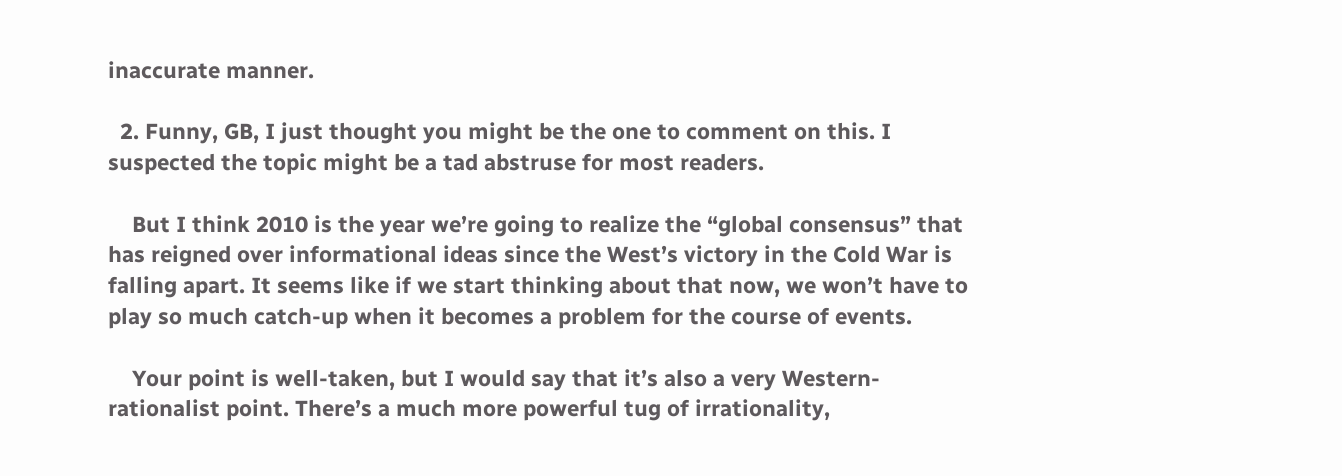inaccurate manner.

  2. Funny, GB, I just thought you might be the one to comment on this. I suspected the topic might be a tad abstruse for most readers.

    But I think 2010 is the year we’re going to realize the “global consensus” that has reigned over informational ideas since the West’s victory in the Cold War is falling apart. It seems like if we start thinking about that now, we won’t have to play so much catch-up when it becomes a problem for the course of events.

    Your point is well-taken, but I would say that it’s also a very Western-rationalist point. There’s a much more powerful tug of irrationality,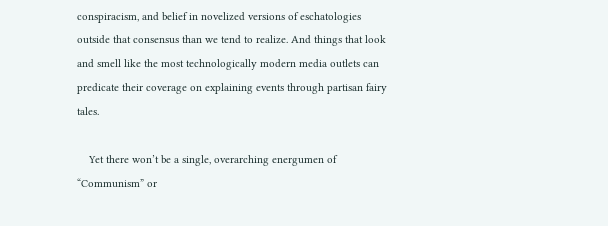conspiracism, and belief in novelized versions of eschatologies outside that consensus than we tend to realize. And things that look and smell like the most technologically modern media outlets can predicate their coverage on explaining events through partisan fairy tales.

    Yet there won’t be a single, overarching energumen of “Communism” or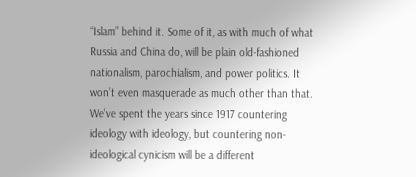“Islam” behind it. Some of it, as with much of what Russia and China do, will be plain old-fashioned nationalism, parochialism, and power politics. It won’t even masquerade as much other than that. We’ve spent the years since 1917 countering ideology with ideology, but countering non-ideological cynicism will be a different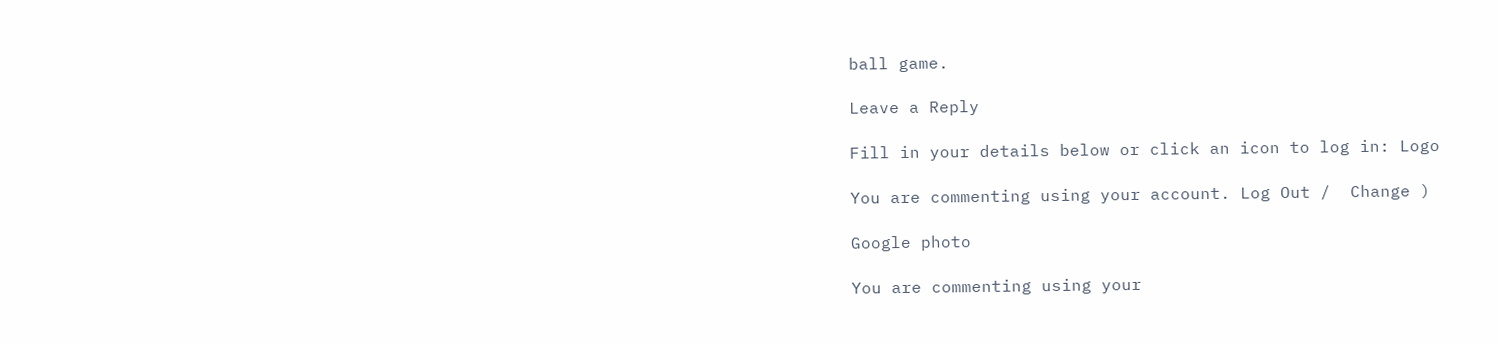ball game.

Leave a Reply

Fill in your details below or click an icon to log in: Logo

You are commenting using your account. Log Out /  Change )

Google photo

You are commenting using your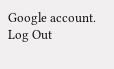Google account. Log Out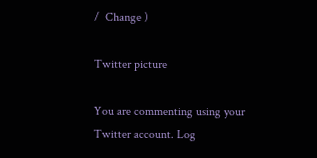/  Change )

Twitter picture

You are commenting using your Twitter account. Log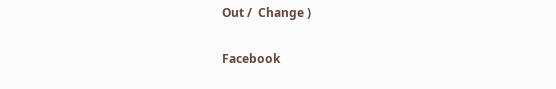Out /  Change )

Facebook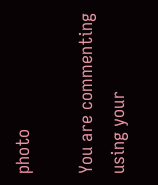photo

You are commenting using your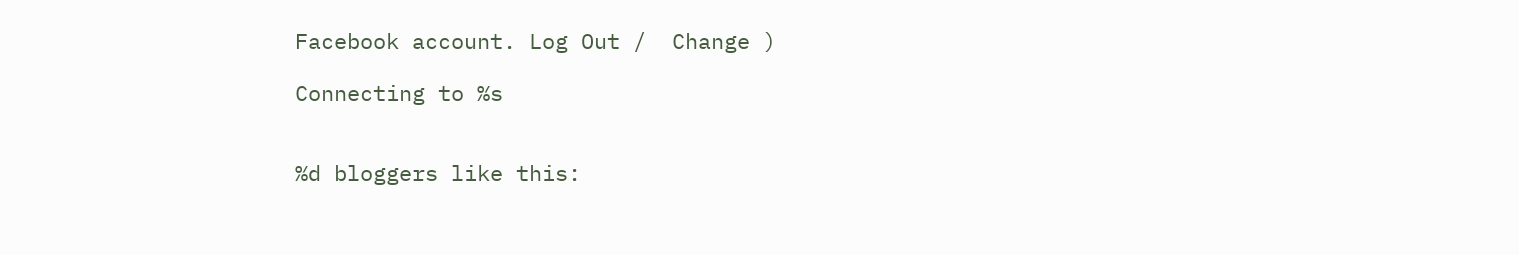Facebook account. Log Out /  Change )

Connecting to %s


%d bloggers like this: